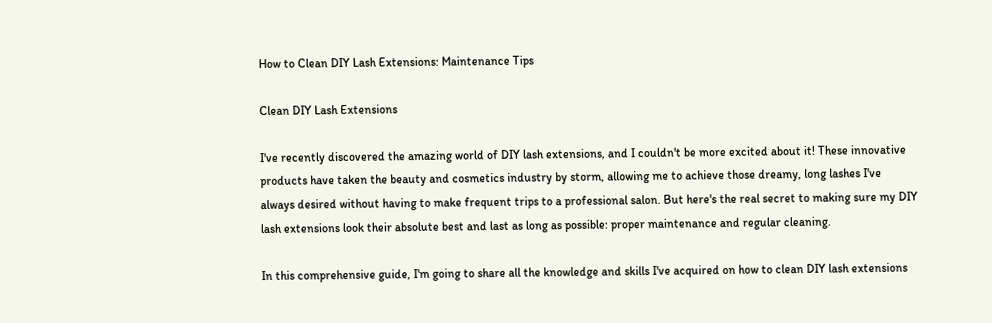How to Clean DIY Lash Extensions: Maintenance Tips

Clean DIY Lash Extensions

I've recently discovered the amazing world of DIY lash extensions, and I couldn't be more excited about it! These innovative products have taken the beauty and cosmetics industry by storm, allowing me to achieve those dreamy, long lashes I've always desired without having to make frequent trips to a professional salon. But here's the real secret to making sure my DIY lash extensions look their absolute best and last as long as possible: proper maintenance and regular cleaning.

In this comprehensive guide, I'm going to share all the knowledge and skills I've acquired on how to clean DIY lash extensions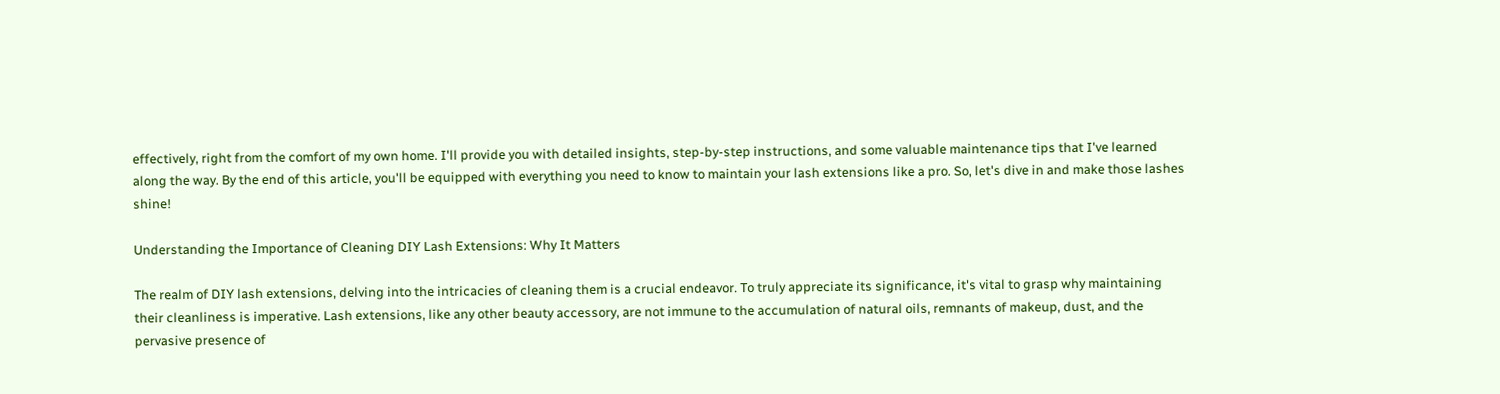effectively, right from the comfort of my own home. I'll provide you with detailed insights, step-by-step instructions, and some valuable maintenance tips that I've learned along the way. By the end of this article, you'll be equipped with everything you need to know to maintain your lash extensions like a pro. So, let's dive in and make those lashes shine!

Understanding the Importance of Cleaning DIY Lash Extensions: Why It Matters

The realm of DIY lash extensions, delving into the intricacies of cleaning them is a crucial endeavor. To truly appreciate its significance, it's vital to grasp why maintaining their cleanliness is imperative. Lash extensions, like any other beauty accessory, are not immune to the accumulation of natural oils, remnants of makeup, dust, and the pervasive presence of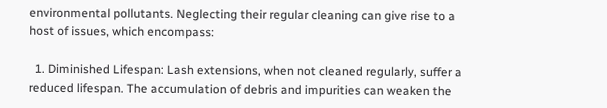environmental pollutants. Neglecting their regular cleaning can give rise to a host of issues, which encompass:

  1. Diminished Lifespan: Lash extensions, when not cleaned regularly, suffer a reduced lifespan. The accumulation of debris and impurities can weaken the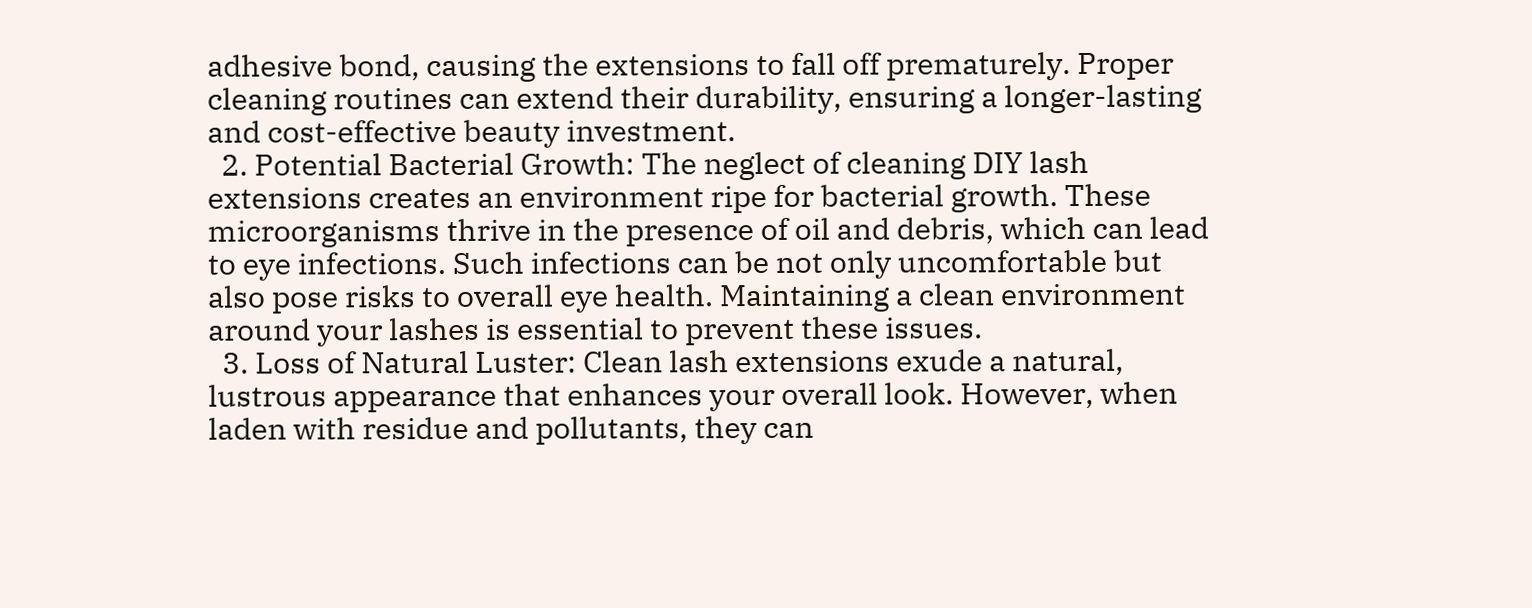adhesive bond, causing the extensions to fall off prematurely. Proper cleaning routines can extend their durability, ensuring a longer-lasting and cost-effective beauty investment.
  2. Potential Bacterial Growth: The neglect of cleaning DIY lash extensions creates an environment ripe for bacterial growth. These microorganisms thrive in the presence of oil and debris, which can lead to eye infections. Such infections can be not only uncomfortable but also pose risks to overall eye health. Maintaining a clean environment around your lashes is essential to prevent these issues.
  3. Loss of Natural Luster: Clean lash extensions exude a natural, lustrous appearance that enhances your overall look. However, when laden with residue and pollutants, they can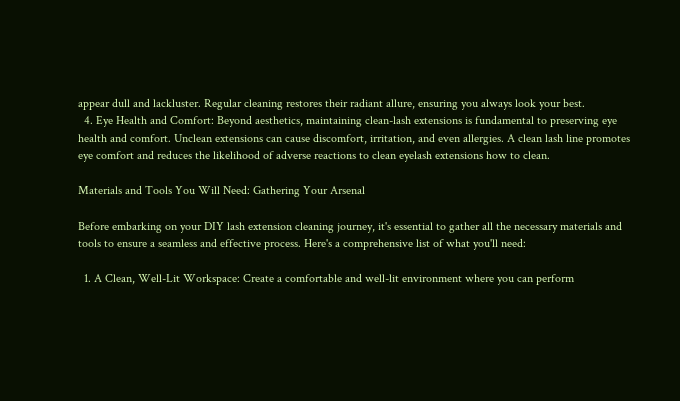appear dull and lackluster. Regular cleaning restores their radiant allure, ensuring you always look your best.
  4. Eye Health and Comfort: Beyond aesthetics, maintaining clean-lash extensions is fundamental to preserving eye health and comfort. Unclean extensions can cause discomfort, irritation, and even allergies. A clean lash line promotes eye comfort and reduces the likelihood of adverse reactions to clean eyelash extensions how to clean.

Materials and Tools You Will Need: Gathering Your Arsenal

Before embarking on your DIY lash extension cleaning journey, it's essential to gather all the necessary materials and tools to ensure a seamless and effective process. Here's a comprehensive list of what you'll need:

  1. A Clean, Well-Lit Workspace: Create a comfortable and well-lit environment where you can perform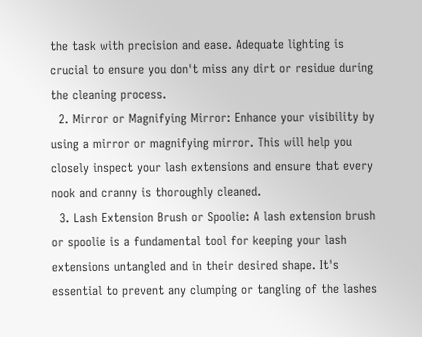the task with precision and ease. Adequate lighting is crucial to ensure you don't miss any dirt or residue during the cleaning process.
  2. Mirror or Magnifying Mirror: Enhance your visibility by using a mirror or magnifying mirror. This will help you closely inspect your lash extensions and ensure that every nook and cranny is thoroughly cleaned.
  3. Lash Extension Brush or Spoolie: A lash extension brush or spoolie is a fundamental tool for keeping your lash extensions untangled and in their desired shape. It's essential to prevent any clumping or tangling of the lashes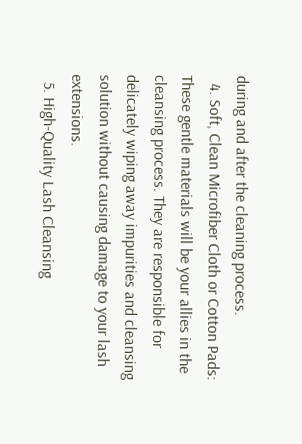during and after the cleaning process.
  4. Soft, Clean Microfiber Cloth or Cotton Pads: These gentle materials will be your allies in the cleansing process. They are responsible for delicately wiping away impurities and cleansing solution without causing damage to your lash extensions.
  5. High-Quality Lash Cleansing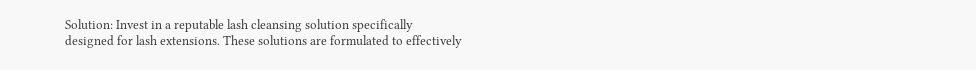Solution: Invest in a reputable lash cleansing solution specifically designed for lash extensions. These solutions are formulated to effectively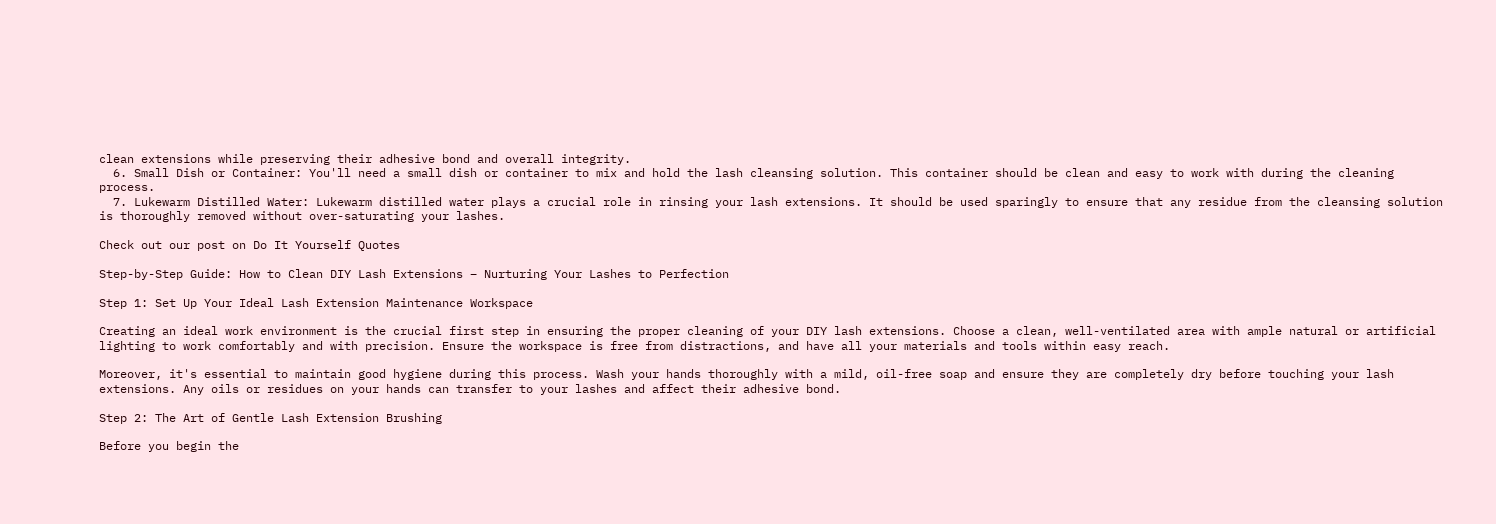clean extensions while preserving their adhesive bond and overall integrity.
  6. Small Dish or Container: You'll need a small dish or container to mix and hold the lash cleansing solution. This container should be clean and easy to work with during the cleaning process.
  7. Lukewarm Distilled Water: Lukewarm distilled water plays a crucial role in rinsing your lash extensions. It should be used sparingly to ensure that any residue from the cleansing solution is thoroughly removed without over-saturating your lashes.

Check out our post on Do It Yourself Quotes

Step-by-Step Guide: How to Clean DIY Lash Extensions – Nurturing Your Lashes to Perfection

Step 1: Set Up Your Ideal Lash Extension Maintenance Workspace

Creating an ideal work environment is the crucial first step in ensuring the proper cleaning of your DIY lash extensions. Choose a clean, well-ventilated area with ample natural or artificial lighting to work comfortably and with precision. Ensure the workspace is free from distractions, and have all your materials and tools within easy reach.

Moreover, it's essential to maintain good hygiene during this process. Wash your hands thoroughly with a mild, oil-free soap and ensure they are completely dry before touching your lash extensions. Any oils or residues on your hands can transfer to your lashes and affect their adhesive bond.

Step 2: The Art of Gentle Lash Extension Brushing

Before you begin the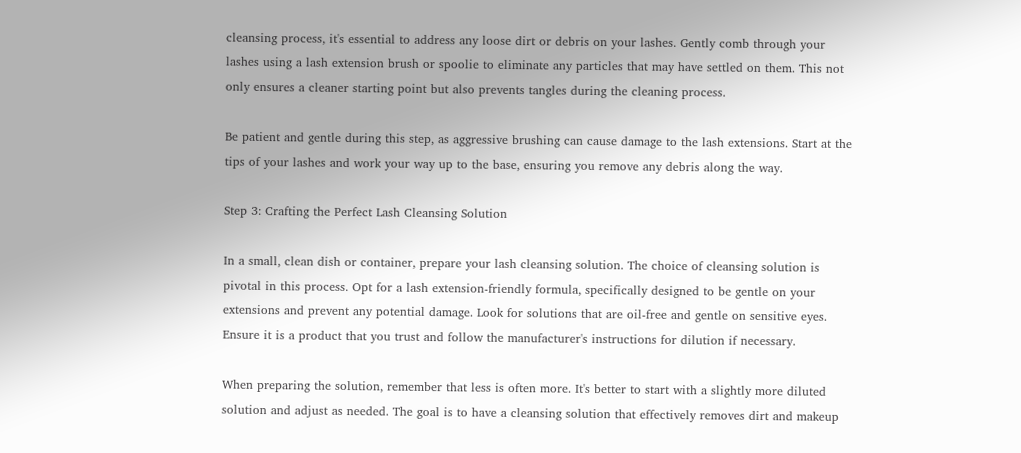cleansing process, it's essential to address any loose dirt or debris on your lashes. Gently comb through your lashes using a lash extension brush or spoolie to eliminate any particles that may have settled on them. This not only ensures a cleaner starting point but also prevents tangles during the cleaning process.

Be patient and gentle during this step, as aggressive brushing can cause damage to the lash extensions. Start at the tips of your lashes and work your way up to the base, ensuring you remove any debris along the way.

Step 3: Crafting the Perfect Lash Cleansing Solution

In a small, clean dish or container, prepare your lash cleansing solution. The choice of cleansing solution is pivotal in this process. Opt for a lash extension-friendly formula, specifically designed to be gentle on your extensions and prevent any potential damage. Look for solutions that are oil-free and gentle on sensitive eyes. Ensure it is a product that you trust and follow the manufacturer's instructions for dilution if necessary.

When preparing the solution, remember that less is often more. It's better to start with a slightly more diluted solution and adjust as needed. The goal is to have a cleansing solution that effectively removes dirt and makeup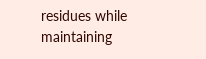residues while maintaining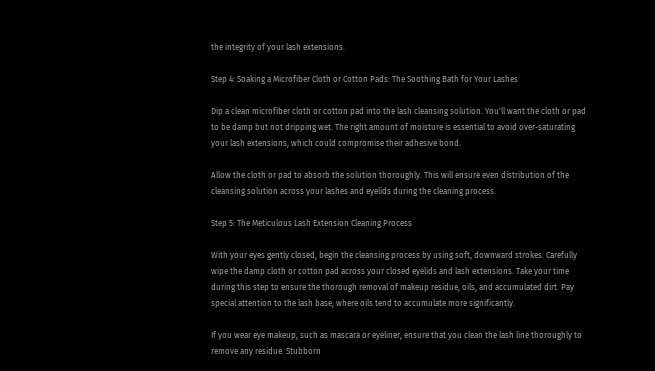the integrity of your lash extensions.

Step 4: Soaking a Microfiber Cloth or Cotton Pads: The Soothing Bath for Your Lashes

Dip a clean microfiber cloth or cotton pad into the lash cleansing solution. You'll want the cloth or pad to be damp but not dripping wet. The right amount of moisture is essential to avoid over-saturating your lash extensions, which could compromise their adhesive bond.

Allow the cloth or pad to absorb the solution thoroughly. This will ensure even distribution of the cleansing solution across your lashes and eyelids during the cleaning process.

Step 5: The Meticulous Lash Extension Cleaning Process

With your eyes gently closed, begin the cleansing process by using soft, downward strokes. Carefully wipe the damp cloth or cotton pad across your closed eyelids and lash extensions. Take your time during this step to ensure the thorough removal of makeup residue, oils, and accumulated dirt. Pay special attention to the lash base, where oils tend to accumulate more significantly.

If you wear eye makeup, such as mascara or eyeliner, ensure that you clean the lash line thoroughly to remove any residue. Stubborn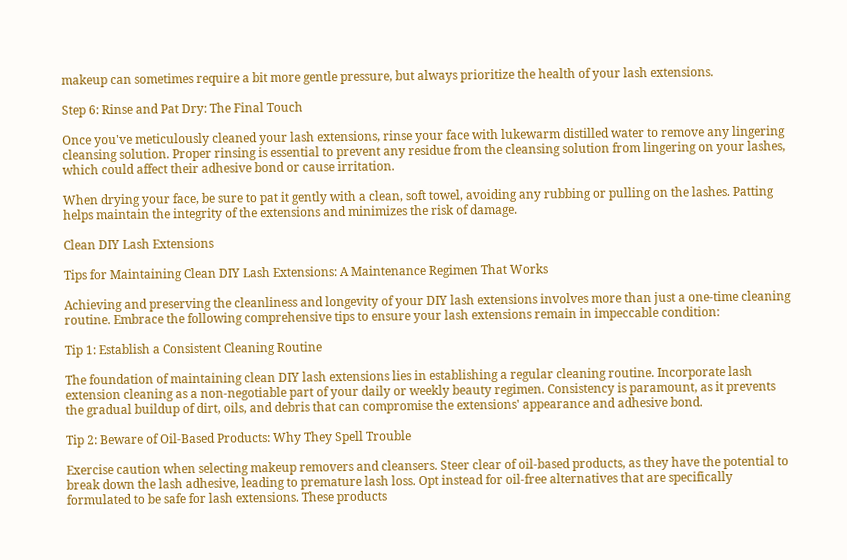makeup can sometimes require a bit more gentle pressure, but always prioritize the health of your lash extensions.

Step 6: Rinse and Pat Dry: The Final Touch

Once you've meticulously cleaned your lash extensions, rinse your face with lukewarm distilled water to remove any lingering cleansing solution. Proper rinsing is essential to prevent any residue from the cleansing solution from lingering on your lashes, which could affect their adhesive bond or cause irritation.

When drying your face, be sure to pat it gently with a clean, soft towel, avoiding any rubbing or pulling on the lashes. Patting helps maintain the integrity of the extensions and minimizes the risk of damage.

Clean DIY Lash Extensions

Tips for Maintaining Clean DIY Lash Extensions: A Maintenance Regimen That Works

Achieving and preserving the cleanliness and longevity of your DIY lash extensions involves more than just a one-time cleaning routine. Embrace the following comprehensive tips to ensure your lash extensions remain in impeccable condition:

Tip 1: Establish a Consistent Cleaning Routine

The foundation of maintaining clean DIY lash extensions lies in establishing a regular cleaning routine. Incorporate lash extension cleaning as a non-negotiable part of your daily or weekly beauty regimen. Consistency is paramount, as it prevents the gradual buildup of dirt, oils, and debris that can compromise the extensions' appearance and adhesive bond.

Tip 2: Beware of Oil-Based Products: Why They Spell Trouble

Exercise caution when selecting makeup removers and cleansers. Steer clear of oil-based products, as they have the potential to break down the lash adhesive, leading to premature lash loss. Opt instead for oil-free alternatives that are specifically formulated to be safe for lash extensions. These products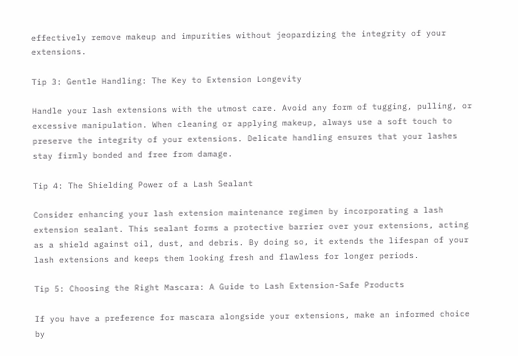effectively remove makeup and impurities without jeopardizing the integrity of your extensions.

Tip 3: Gentle Handling: The Key to Extension Longevity

Handle your lash extensions with the utmost care. Avoid any form of tugging, pulling, or excessive manipulation. When cleaning or applying makeup, always use a soft touch to preserve the integrity of your extensions. Delicate handling ensures that your lashes stay firmly bonded and free from damage.

Tip 4: The Shielding Power of a Lash Sealant

Consider enhancing your lash extension maintenance regimen by incorporating a lash extension sealant. This sealant forms a protective barrier over your extensions, acting as a shield against oil, dust, and debris. By doing so, it extends the lifespan of your lash extensions and keeps them looking fresh and flawless for longer periods.

Tip 5: Choosing the Right Mascara: A Guide to Lash Extension-Safe Products

If you have a preference for mascara alongside your extensions, make an informed choice by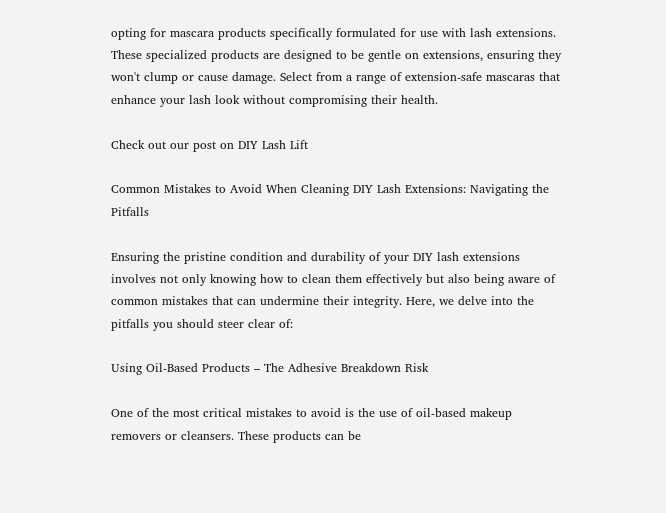opting for mascara products specifically formulated for use with lash extensions. These specialized products are designed to be gentle on extensions, ensuring they won't clump or cause damage. Select from a range of extension-safe mascaras that enhance your lash look without compromising their health.

Check out our post on DIY Lash Lift

Common Mistakes to Avoid When Cleaning DIY Lash Extensions: Navigating the Pitfalls

Ensuring the pristine condition and durability of your DIY lash extensions involves not only knowing how to clean them effectively but also being aware of common mistakes that can undermine their integrity. Here, we delve into the pitfalls you should steer clear of:

Using Oil-Based Products – The Adhesive Breakdown Risk

One of the most critical mistakes to avoid is the use of oil-based makeup removers or cleansers. These products can be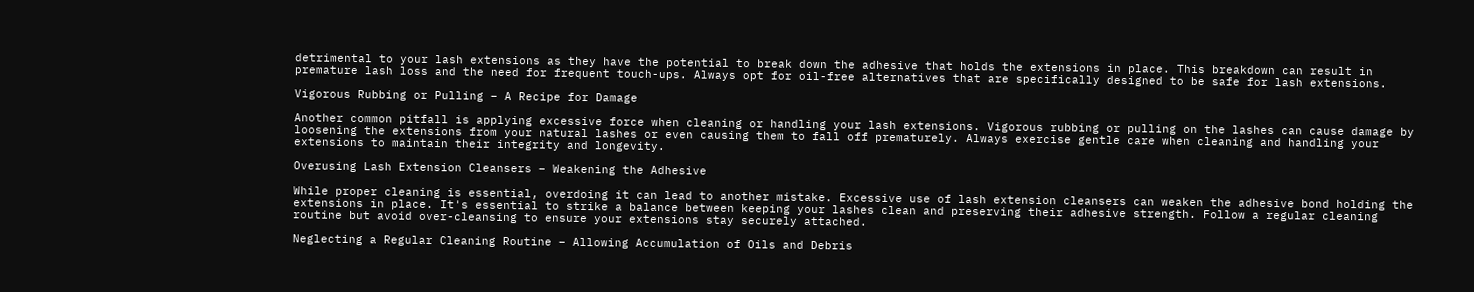detrimental to your lash extensions as they have the potential to break down the adhesive that holds the extensions in place. This breakdown can result in premature lash loss and the need for frequent touch-ups. Always opt for oil-free alternatives that are specifically designed to be safe for lash extensions.

Vigorous Rubbing or Pulling – A Recipe for Damage

Another common pitfall is applying excessive force when cleaning or handling your lash extensions. Vigorous rubbing or pulling on the lashes can cause damage by loosening the extensions from your natural lashes or even causing them to fall off prematurely. Always exercise gentle care when cleaning and handling your extensions to maintain their integrity and longevity.

Overusing Lash Extension Cleansers – Weakening the Adhesive

While proper cleaning is essential, overdoing it can lead to another mistake. Excessive use of lash extension cleansers can weaken the adhesive bond holding the extensions in place. It's essential to strike a balance between keeping your lashes clean and preserving their adhesive strength. Follow a regular cleaning routine but avoid over-cleansing to ensure your extensions stay securely attached.

Neglecting a Regular Cleaning Routine – Allowing Accumulation of Oils and Debris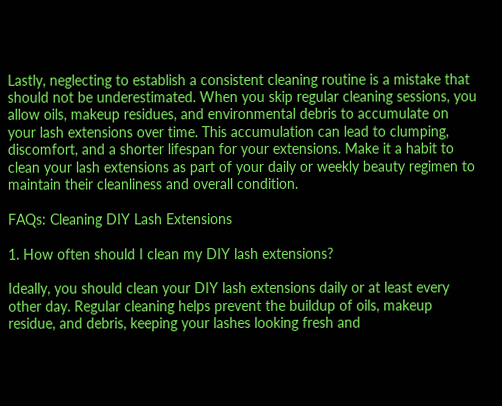Lastly, neglecting to establish a consistent cleaning routine is a mistake that should not be underestimated. When you skip regular cleaning sessions, you allow oils, makeup residues, and environmental debris to accumulate on your lash extensions over time. This accumulation can lead to clumping, discomfort, and a shorter lifespan for your extensions. Make it a habit to clean your lash extensions as part of your daily or weekly beauty regimen to maintain their cleanliness and overall condition.

FAQs: Cleaning DIY Lash Extensions

1. How often should I clean my DIY lash extensions?

Ideally, you should clean your DIY lash extensions daily or at least every other day. Regular cleaning helps prevent the buildup of oils, makeup residue, and debris, keeping your lashes looking fresh and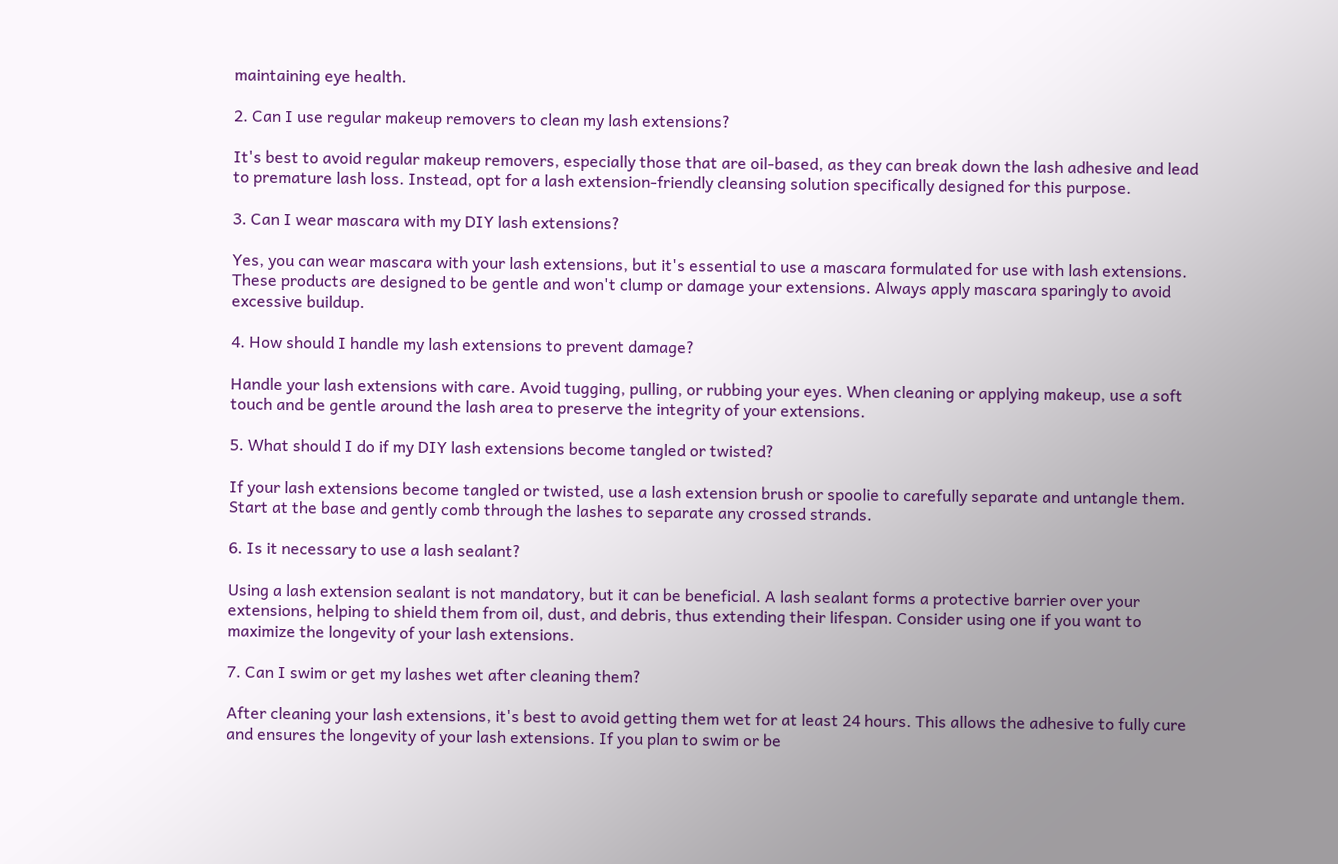maintaining eye health.

2. Can I use regular makeup removers to clean my lash extensions?

It's best to avoid regular makeup removers, especially those that are oil-based, as they can break down the lash adhesive and lead to premature lash loss. Instead, opt for a lash extension-friendly cleansing solution specifically designed for this purpose.

3. Can I wear mascara with my DIY lash extensions?

Yes, you can wear mascara with your lash extensions, but it's essential to use a mascara formulated for use with lash extensions. These products are designed to be gentle and won't clump or damage your extensions. Always apply mascara sparingly to avoid excessive buildup.

4. How should I handle my lash extensions to prevent damage?

Handle your lash extensions with care. Avoid tugging, pulling, or rubbing your eyes. When cleaning or applying makeup, use a soft touch and be gentle around the lash area to preserve the integrity of your extensions.

5. What should I do if my DIY lash extensions become tangled or twisted?

If your lash extensions become tangled or twisted, use a lash extension brush or spoolie to carefully separate and untangle them. Start at the base and gently comb through the lashes to separate any crossed strands.

6. Is it necessary to use a lash sealant?

Using a lash extension sealant is not mandatory, but it can be beneficial. A lash sealant forms a protective barrier over your extensions, helping to shield them from oil, dust, and debris, thus extending their lifespan. Consider using one if you want to maximize the longevity of your lash extensions.

7. Can I swim or get my lashes wet after cleaning them?

After cleaning your lash extensions, it's best to avoid getting them wet for at least 24 hours. This allows the adhesive to fully cure and ensures the longevity of your lash extensions. If you plan to swim or be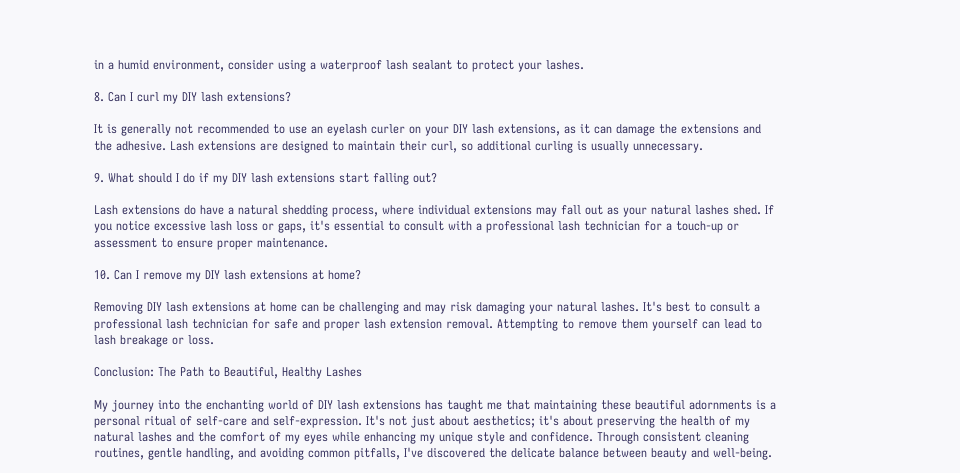in a humid environment, consider using a waterproof lash sealant to protect your lashes.

8. Can I curl my DIY lash extensions?

It is generally not recommended to use an eyelash curler on your DIY lash extensions, as it can damage the extensions and the adhesive. Lash extensions are designed to maintain their curl, so additional curling is usually unnecessary.

9. What should I do if my DIY lash extensions start falling out?

Lash extensions do have a natural shedding process, where individual extensions may fall out as your natural lashes shed. If you notice excessive lash loss or gaps, it's essential to consult with a professional lash technician for a touch-up or assessment to ensure proper maintenance.

10. Can I remove my DIY lash extensions at home?

Removing DIY lash extensions at home can be challenging and may risk damaging your natural lashes. It's best to consult a professional lash technician for safe and proper lash extension removal. Attempting to remove them yourself can lead to lash breakage or loss.

Conclusion: The Path to Beautiful, Healthy Lashes

My journey into the enchanting world of DIY lash extensions has taught me that maintaining these beautiful adornments is a personal ritual of self-care and self-expression. It's not just about aesthetics; it's about preserving the health of my natural lashes and the comfort of my eyes while enhancing my unique style and confidence. Through consistent cleaning routines, gentle handling, and avoiding common pitfalls, I've discovered the delicate balance between beauty and well-being.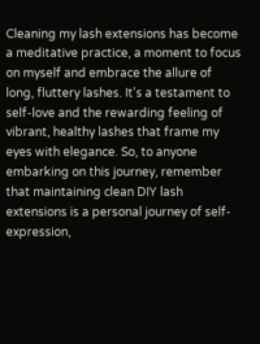Cleaning my lash extensions has become a meditative practice, a moment to focus on myself and embrace the allure of long, fluttery lashes. It's a testament to self-love and the rewarding feeling of vibrant, healthy lashes that frame my eyes with elegance. So, to anyone embarking on this journey, remember that maintaining clean DIY lash extensions is a personal journey of self-expression,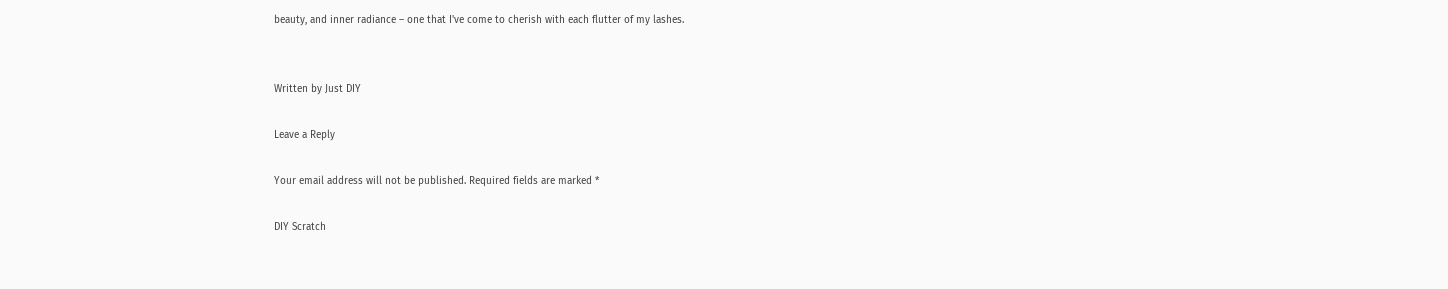beauty, and inner radiance – one that I've come to cherish with each flutter of my lashes.


Written by Just DIY

Leave a Reply

Your email address will not be published. Required fields are marked *

DIY Scratch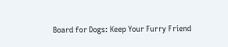Board for Dogs: Keep Your Furry Friend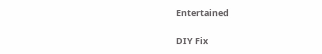Entertained

DIY Fix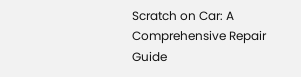Scratch on Car: A Comprehensive Repair Guide